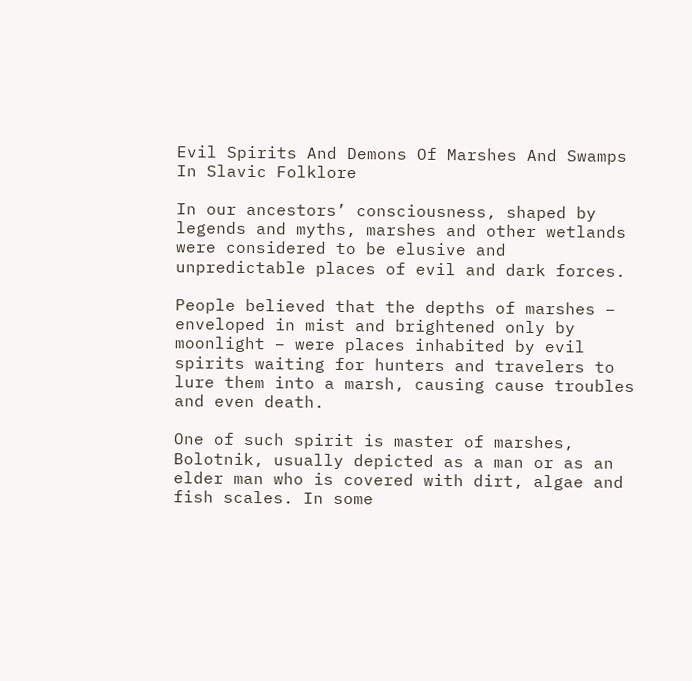Evil Spirits And Demons Of Marshes And Swamps In Slavic Folklore

In our ancestors’ consciousness, shaped by legends and myths, marshes and other wetlands were considered to be elusive and unpredictable places of evil and dark forces.

People believed that the depths of marshes – enveloped in mist and brightened only by moonlight – were places inhabited by evil spirits waiting for hunters and travelers to lure them into a marsh, causing cause troubles and even death.

One of such spirit is master of marshes, Bolotnik, usually depicted as a man or as an elder man who is covered with dirt, algae and fish scales. In some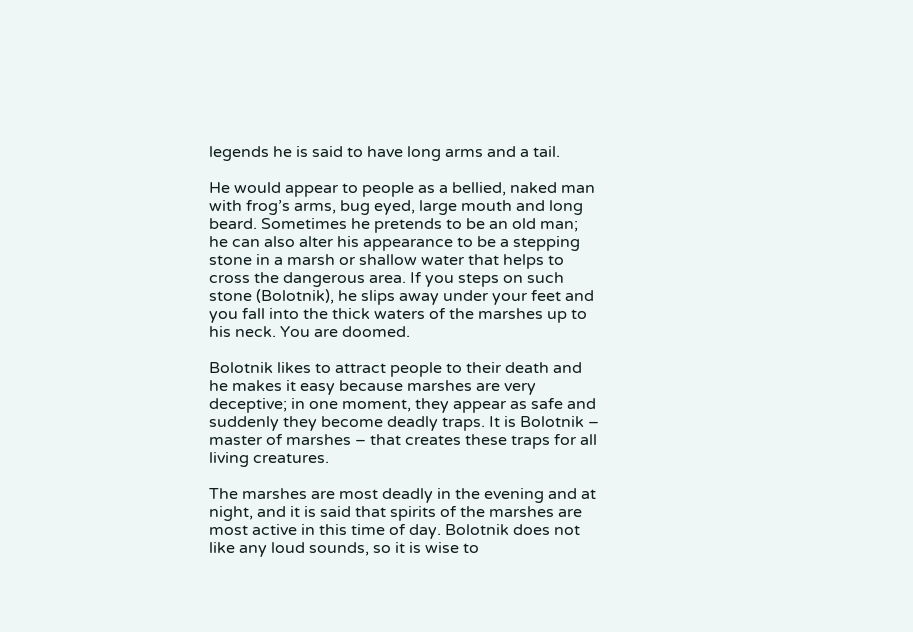legends he is said to have long arms and a tail.

He would appear to people as a bellied, naked man with frog’s arms, bug eyed, large mouth and long beard. Sometimes he pretends to be an old man; he can also alter his appearance to be a stepping stone in a marsh or shallow water that helps to cross the dangerous area. If you steps on such stone (Bolotnik), he slips away under your feet and you fall into the thick waters of the marshes up to his neck. You are doomed.

Bolotnik likes to attract people to their death and he makes it easy because marshes are very deceptive; in one moment, they appear as safe and suddenly they become deadly traps. It is Bolotnik – master of marshes – that creates these traps for all living creatures.

The marshes are most deadly in the evening and at night, and it is said that spirits of the marshes are most active in this time of day. Bolotnik does not like any loud sounds, so it is wise to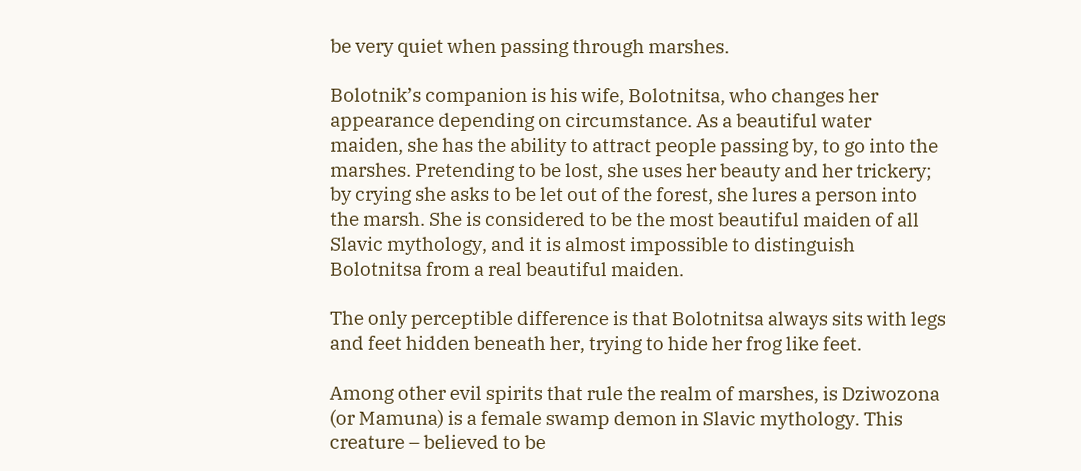be very quiet when passing through marshes.

Bolotnik’s companion is his wife, Bolotnitsa, who changes her appearance depending on circumstance. As a beautiful water maiden, she has the ability to attract people passing by, to go into the marshes. Pretending to be lost, she uses her beauty and her trickery; by crying she asks to be let out of the forest, she lures a person into the marsh. She is considered to be the most beautiful maiden of all Slavic mythology, and it is almost impossible to distinguish Bolotnitsa from a real beautiful maiden.

The only perceptible difference is that Bolotnitsa always sits with legs and feet hidden beneath her, trying to hide her frog like feet.

Among other evil spirits that rule the realm of marshes, is Dziwozona (or Mamuna) is a female swamp demon in Slavic mythology. This creature – believed to be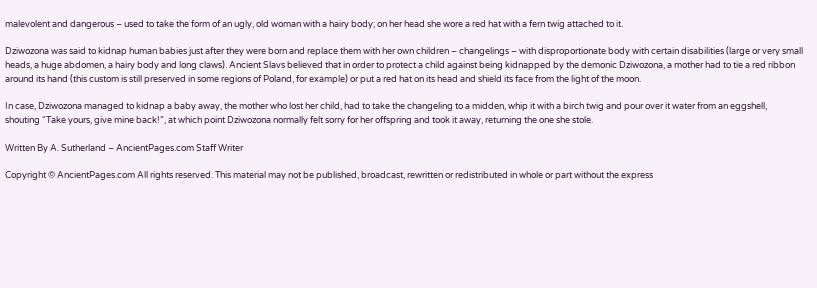malevolent and dangerous – used to take the form of an ugly, old woman with a hairy body; on her head she wore a red hat with a fern twig attached to it.

Dziwozona was said to kidnap human babies just after they were born and replace them with her own children – changelings – with disproportionate body with certain disabilities (large or very small heads, a huge abdomen, a hairy body and long claws). Ancient Slavs believed that in order to protect a child against being kidnapped by the demonic Dziwozona, a mother had to tie a red ribbon around its hand (this custom is still preserved in some regions of Poland, for example) or put a red hat on its head and shield its face from the light of the moon.

In case, Dziwozona managed to kidnap a baby away, the mother who lost her child, had to take the changeling to a midden, whip it with a birch twig and pour over it water from an eggshell, shouting “Take yours, give mine back!”, at which point Dziwozona normally felt sorry for her offspring and took it away, returning the one she stole.

Written By A. Sutherland – AncientPages.com Staff Writer

Copyright © AncientPages.com All rights reserved. This material may not be published, broadcast, rewritten or redistributed in whole or part without the express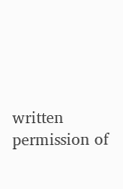written permission of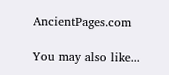AncientPages.com

You may also like...